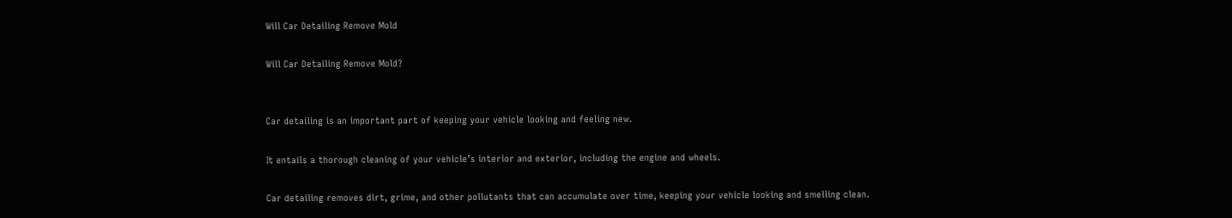Will Car Detailing Remove Mold

Will Car Detailing Remove Mold?


Car detailing is an important part of keeping your vehicle looking and feeling new.

It entails a thorough cleaning of your vehicle’s interior and exterior, including the engine and wheels.

Car detailing removes dirt, grime, and other pollutants that can accumulate over time, keeping your vehicle looking and smelling clean.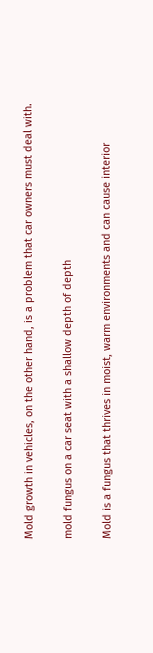Mold growth in vehicles, on the other hand, is a problem that car owners must deal with.

mold fungus on a car seat with a shallow depth of depth

Mold is a fungus that thrives in moist, warm environments and can cause interior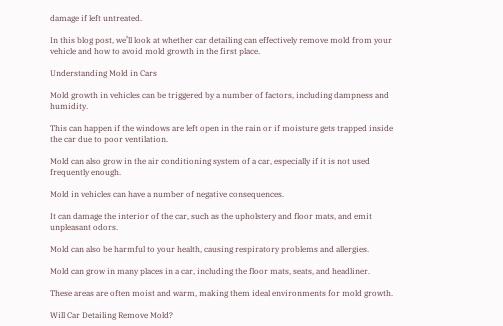damage if left untreated.

In this blog post, we’ll look at whether car detailing can effectively remove mold from your vehicle and how to avoid mold growth in the first place.

Understanding Mold in Cars

Mold growth in vehicles can be triggered by a number of factors, including dampness and humidity.

This can happen if the windows are left open in the rain or if moisture gets trapped inside the car due to poor ventilation.

Mold can also grow in the air conditioning system of a car, especially if it is not used frequently enough.

Mold in vehicles can have a number of negative consequences.

It can damage the interior of the car, such as the upholstery and floor mats, and emit unpleasant odors.

Mold can also be harmful to your health, causing respiratory problems and allergies.

Mold can grow in many places in a car, including the floor mats, seats, and headliner.

These areas are often moist and warm, making them ideal environments for mold growth.

Will Car Detailing Remove Mold?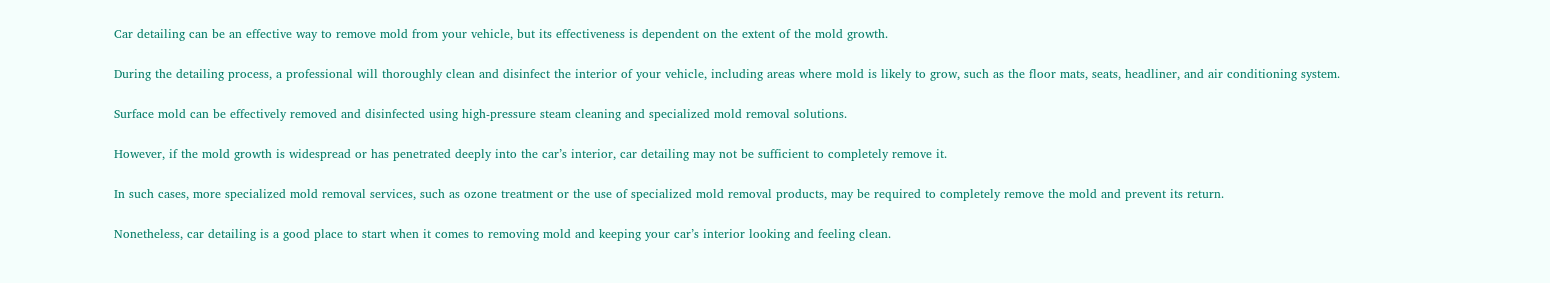Car detailing can be an effective way to remove mold from your vehicle, but its effectiveness is dependent on the extent of the mold growth.

During the detailing process, a professional will thoroughly clean and disinfect the interior of your vehicle, including areas where mold is likely to grow, such as the floor mats, seats, headliner, and air conditioning system.

Surface mold can be effectively removed and disinfected using high-pressure steam cleaning and specialized mold removal solutions.

However, if the mold growth is widespread or has penetrated deeply into the car’s interior, car detailing may not be sufficient to completely remove it.

In such cases, more specialized mold removal services, such as ozone treatment or the use of specialized mold removal products, may be required to completely remove the mold and prevent its return.

Nonetheless, car detailing is a good place to start when it comes to removing mold and keeping your car’s interior looking and feeling clean.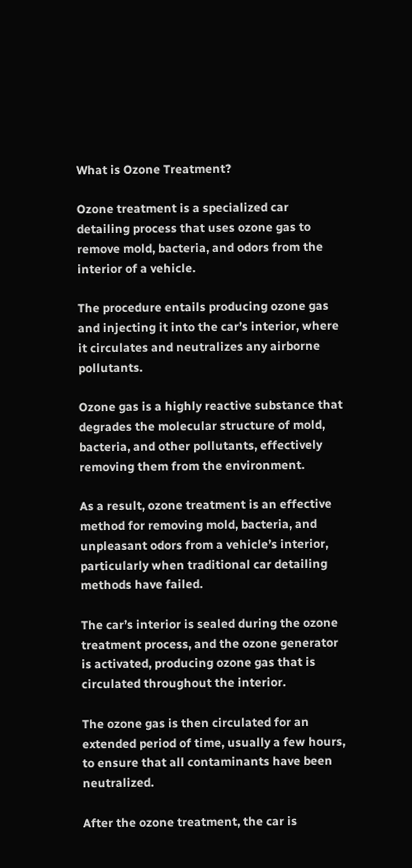What is Ozone Treatment?

Ozone treatment is a specialized car detailing process that uses ozone gas to remove mold, bacteria, and odors from the interior of a vehicle.

The procedure entails producing ozone gas and injecting it into the car’s interior, where it circulates and neutralizes any airborne pollutants.

Ozone gas is a highly reactive substance that degrades the molecular structure of mold, bacteria, and other pollutants, effectively removing them from the environment.

As a result, ozone treatment is an effective method for removing mold, bacteria, and unpleasant odors from a vehicle’s interior, particularly when traditional car detailing methods have failed.

The car’s interior is sealed during the ozone treatment process, and the ozone generator is activated, producing ozone gas that is circulated throughout the interior.

The ozone gas is then circulated for an extended period of time, usually a few hours, to ensure that all contaminants have been neutralized.

After the ozone treatment, the car is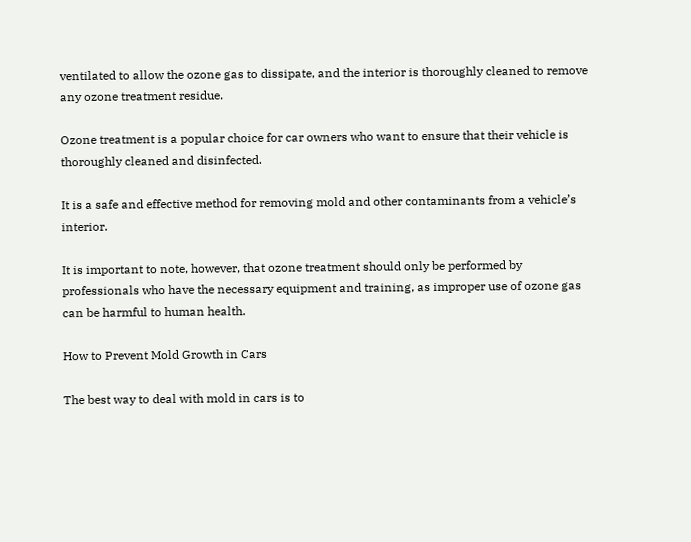ventilated to allow the ozone gas to dissipate, and the interior is thoroughly cleaned to remove any ozone treatment residue.

Ozone treatment is a popular choice for car owners who want to ensure that their vehicle is thoroughly cleaned and disinfected.

It is a safe and effective method for removing mold and other contaminants from a vehicle’s interior.

It is important to note, however, that ozone treatment should only be performed by professionals who have the necessary equipment and training, as improper use of ozone gas can be harmful to human health.

How to Prevent Mold Growth in Cars

The best way to deal with mold in cars is to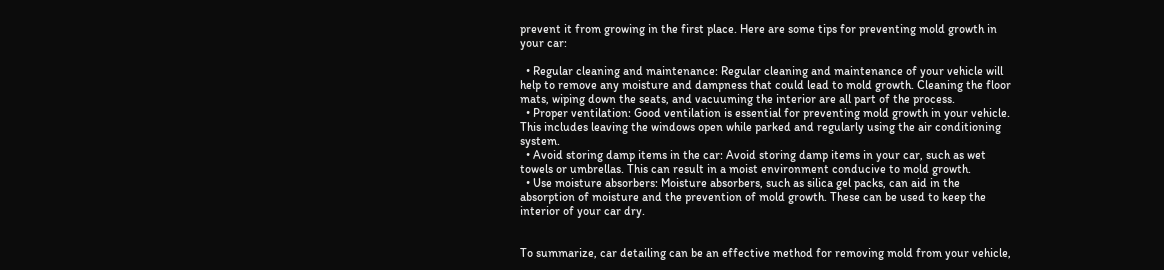prevent it from growing in the first place. Here are some tips for preventing mold growth in your car:

  • Regular cleaning and maintenance: Regular cleaning and maintenance of your vehicle will help to remove any moisture and dampness that could lead to mold growth. Cleaning the floor mats, wiping down the seats, and vacuuming the interior are all part of the process.
  • Proper ventilation: Good ventilation is essential for preventing mold growth in your vehicle. This includes leaving the windows open while parked and regularly using the air conditioning system.
  • Avoid storing damp items in the car: Avoid storing damp items in your car, such as wet towels or umbrellas. This can result in a moist environment conducive to mold growth.
  • Use moisture absorbers: Moisture absorbers, such as silica gel packs, can aid in the absorption of moisture and the prevention of mold growth. These can be used to keep the interior of your car dry.


To summarize, car detailing can be an effective method for removing mold from your vehicle,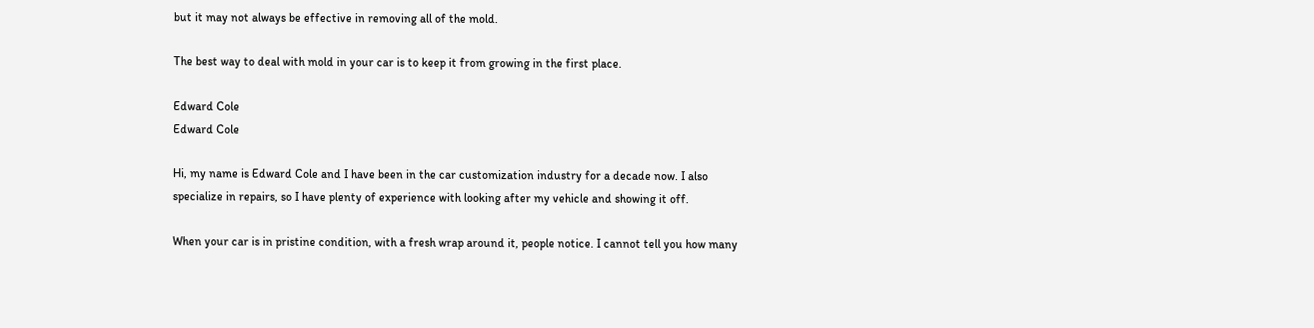but it may not always be effective in removing all of the mold.

The best way to deal with mold in your car is to keep it from growing in the first place.

Edward Cole
Edward Cole

Hi, my name is Edward Cole and I have been in the car customization industry for a decade now. I also specialize in repairs, so I have plenty of experience with looking after my vehicle and showing it off.

When your car is in pristine condition, with a fresh wrap around it, people notice. I cannot tell you how many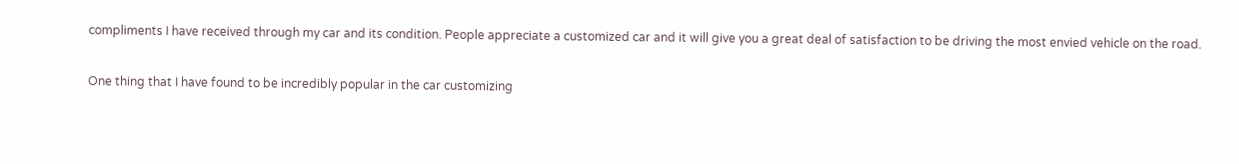compliments I have received through my car and its condition. People appreciate a customized car and it will give you a great deal of satisfaction to be driving the most envied vehicle on the road.

One thing that I have found to be incredibly popular in the car customizing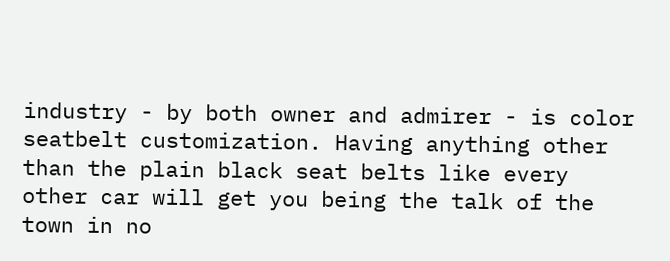industry - by both owner and admirer - is color seatbelt customization. Having anything other than the plain black seat belts like every other car will get you being the talk of the town in no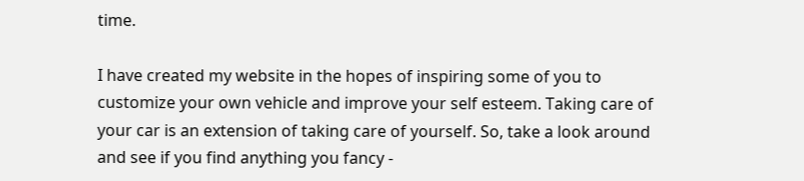time.

I have created my website in the hopes of inspiring some of you to customize your own vehicle and improve your self esteem. Taking care of your car is an extension of taking care of yourself. So, take a look around and see if you find anything you fancy -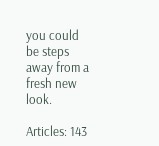you could be steps away from a fresh new look.

Articles: 143